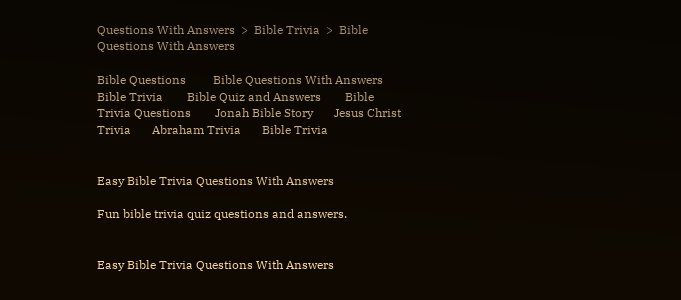Questions With Answers  >  Bible Trivia  >  Bible Questions With Answers

Bible Questions         Bible Questions With Answers        Bible Trivia        Bible Quiz and Answers        Bible Trivia Questions        Jonah Bible Story       Jesus Christ Trivia       Abraham Trivia       Bible Trivia


Easy Bible Trivia Questions With Answers

Fun bible trivia quiz questions and answers.


Easy Bible Trivia Questions With Answers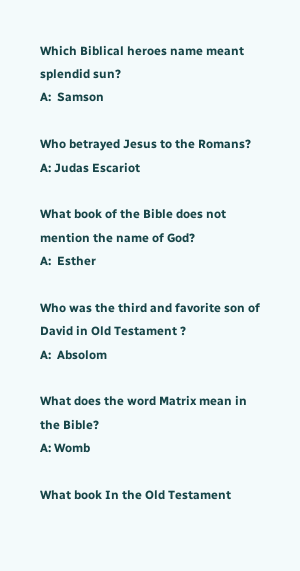Which Biblical heroes name meant splendid sun?
A:  Samson

Who betrayed Jesus to the Romans?
A: Judas Escariot

What book of the Bible does not mention the name of God?
A:  Esther

Who was the third and favorite son of David in Old Testament ?
A:  Absolom

What does the word Matrix mean in the Bible?
A: Womb

What book In the Old Testament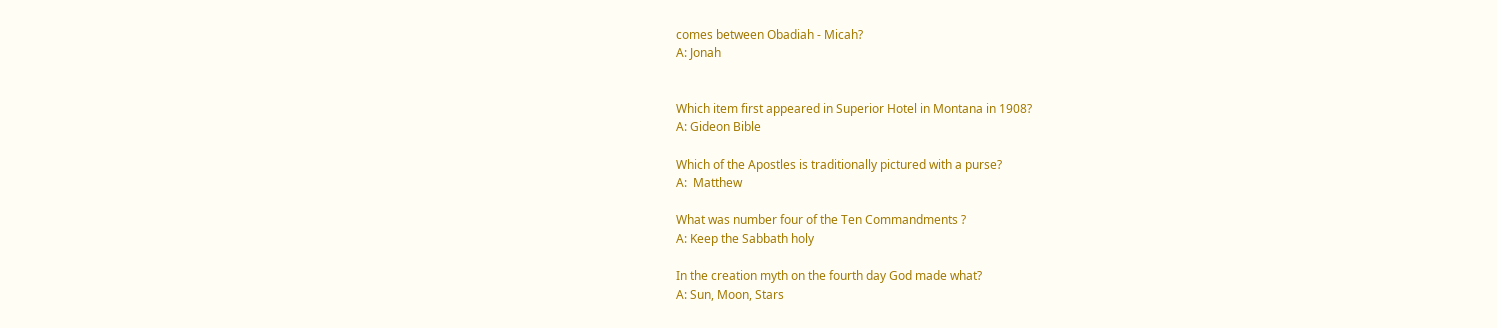comes between Obadiah - Micah?
A: Jonah


Which item first appeared in Superior Hotel in Montana in 1908?
A: Gideon Bible

Which of the Apostles is traditionally pictured with a purse?
A:  Matthew

What was number four of the Ten Commandments ?
A: Keep the Sabbath holy

In the creation myth on the fourth day God made what?
A: Sun, Moon, Stars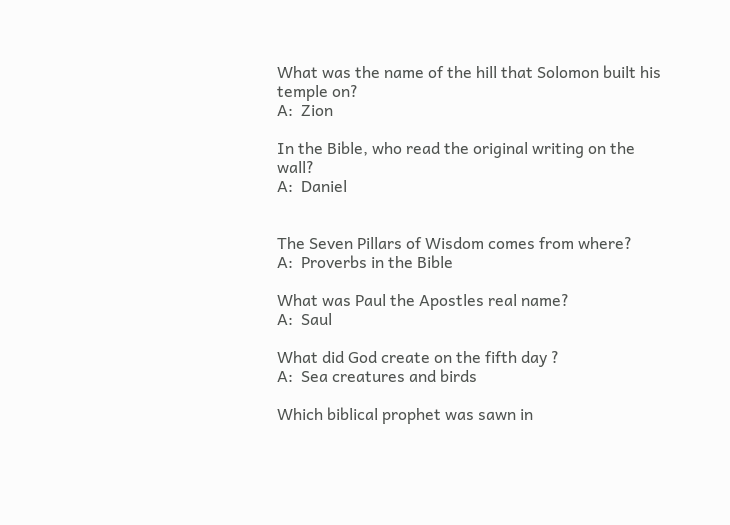What was the name of the hill that Solomon built his temple on?
A:  Zion

In the Bible, who read the original writing on the wall?
A:  Daniel


The Seven Pillars of Wisdom comes from where?
A:  Proverbs in the Bible

What was Paul the Apostles real name?
A:  Saul

What did God create on the fifth day ?
A:  Sea creatures and birds

Which biblical prophet was sawn in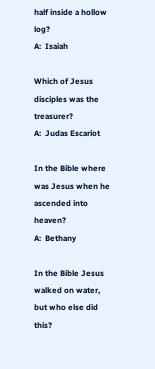half inside a hollow log?
A:  Isaiah

Which of Jesus disciples was the treasurer?
A:  Judas Escariot

In the Bible where was Jesus when he ascended into heaven?
A:  Bethany

In the Bible Jesus walked on water, but who else did this?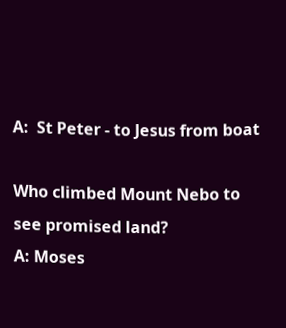A:  St Peter - to Jesus from boat

Who climbed Mount Nebo to see promised land?
A: Moses